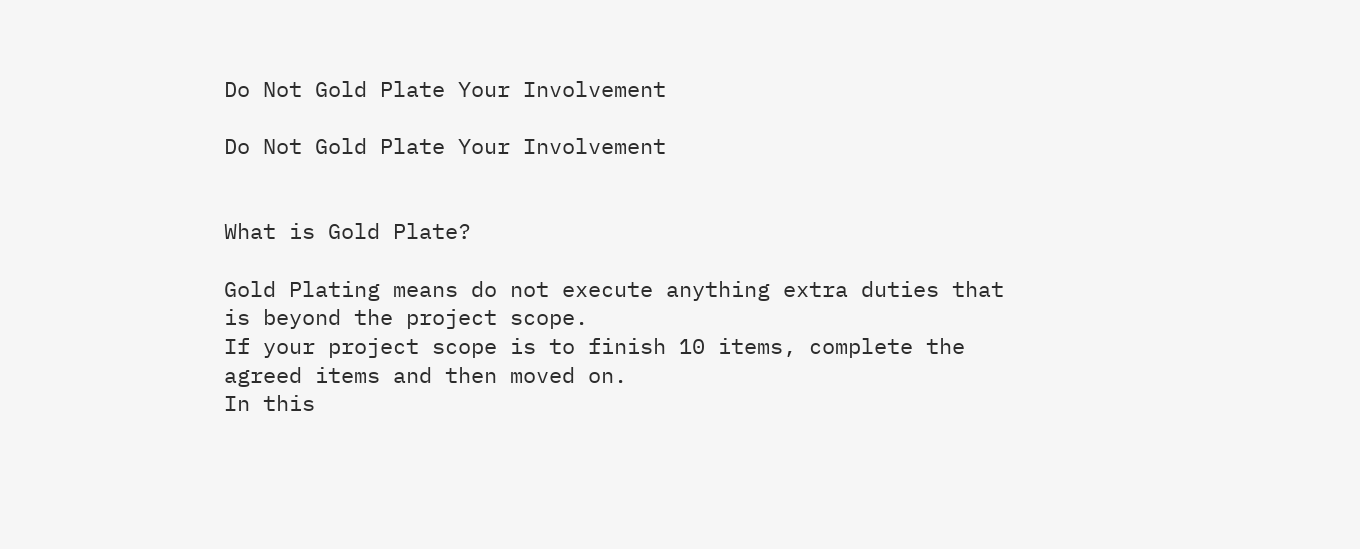Do Not Gold Plate Your Involvement

Do Not Gold Plate Your Involvement


What is Gold Plate?

Gold Plating means do not execute anything extra duties that is beyond the project scope.
If your project scope is to finish 10 items, complete the agreed items and then moved on.
In this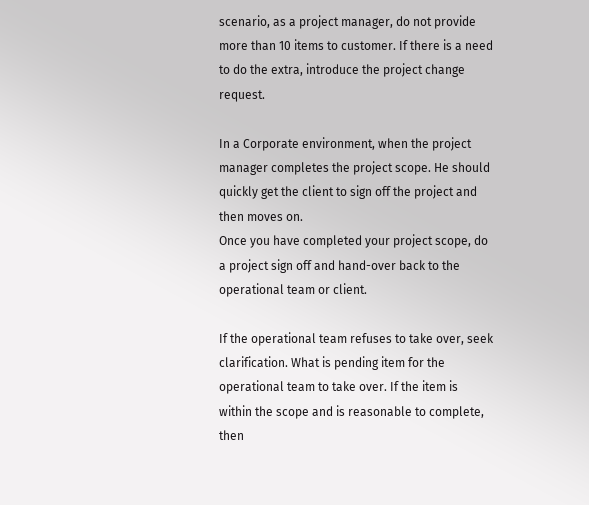scenario, as a project manager, do not provide more than 10 items to customer. If there is a need to do the extra, introduce the project change request.

In a Corporate environment, when the project manager completes the project scope. He should quickly get the client to sign off the project and then moves on.
Once you have completed your project scope, do a project sign off and hand-over back to the operational team or client.

If the operational team refuses to take over, seek clarification. What is pending item for the operational team to take over. If the item is within the scope and is reasonable to complete, then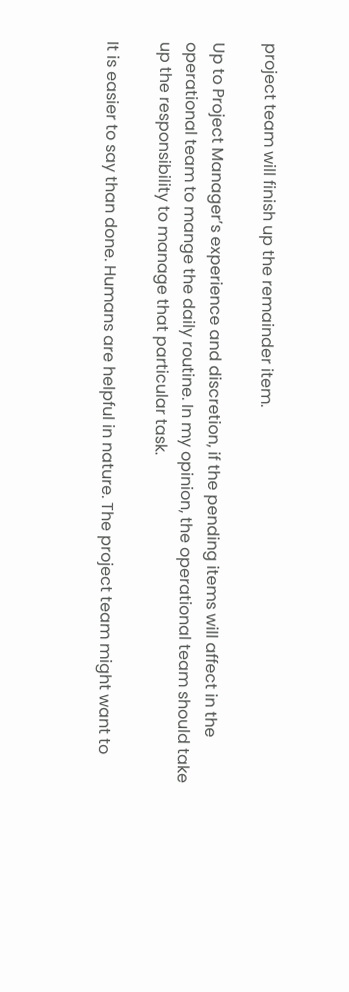project team will finish up the remainder item.

Up to Project Manager’s experience and discretion, if the pending items will affect in the operational team to mange the daily routine. In my opinion, the operational team should take up the responsibility to manage that particular task.

It is easier to say than done. Humans are helpful in nature. The project team might want to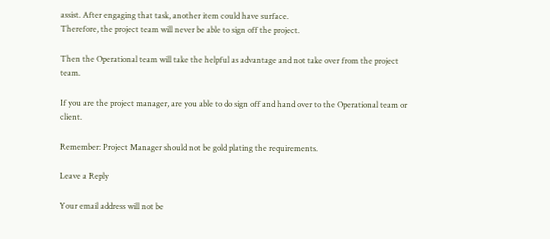assist. After engaging that task, another item could have surface.
Therefore, the project team will never be able to sign off the project.

Then the Operational team will take the helpful as advantage and not take over from the project team.

If you are the project manager, are you able to do sign off and hand over to the Operational team or client.

Remember: Project Manager should not be gold plating the requirements.

Leave a Reply

Your email address will not be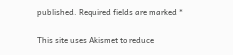published. Required fields are marked *

This site uses Akismet to reduce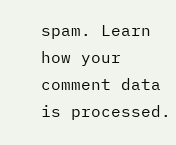spam. Learn how your comment data is processed.